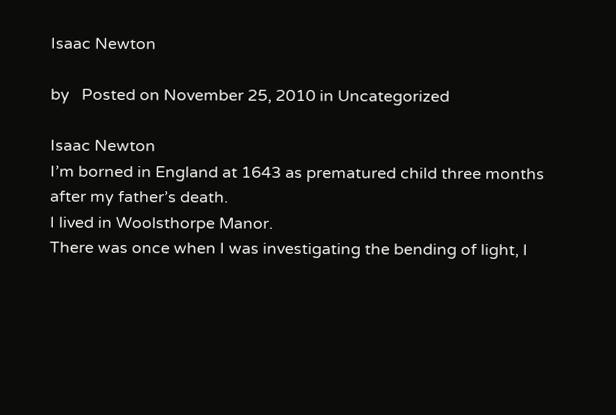Isaac Newton

by   Posted on November 25, 2010 in Uncategorized

Isaac Newton
I’m borned in England at 1643 as prematured child three months after my father’s death.
I lived in Woolsthorpe Manor.
There was once when I was investigating the bending of light, I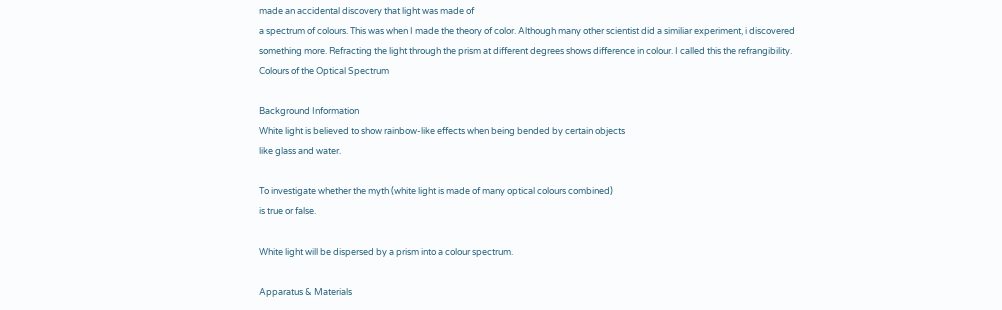made an accidental discovery that light was made of
a spectrum of colours. This was when I made the theory of color. Although many other scientist did a similiar experiment, i discovered
something more. Refracting the light through the prism at different degrees shows difference in colour. I called this the refrangibility.
Colours of the Optical Spectrum

Background Information
White light is believed to show rainbow-like effects when being bended by certain objects
like glass and water.

To investigate whether the myth (white light is made of many optical colours combined)
is true or false.

White light will be dispersed by a prism into a colour spectrum.

Apparatus & Materials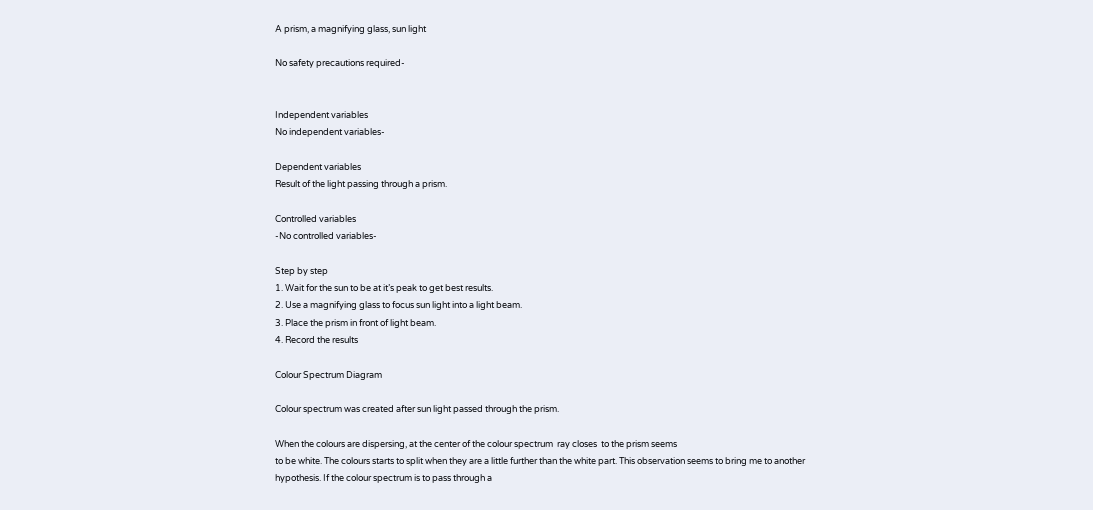A prism, a magnifying glass, sun light

No safety precautions required-


Independent variables
No independent variables-

Dependent variables
Result of the light passing through a prism.

Controlled variables
-No controlled variables-

Step by step
1. Wait for the sun to be at it’s peak to get best results.
2. Use a magnifying glass to focus sun light into a light beam.
3. Place the prism in front of light beam.
4. Record the results

Colour Spectrum Diagram

Colour spectrum was created after sun light passed through the prism.

When the colours are dispersing, at the center of the colour spectrum  ray closes  to the prism seems
to be white. The colours starts to split when they are a little further than the white part. This observation seems to bring me to another hypothesis. If the colour spectrum is to pass through a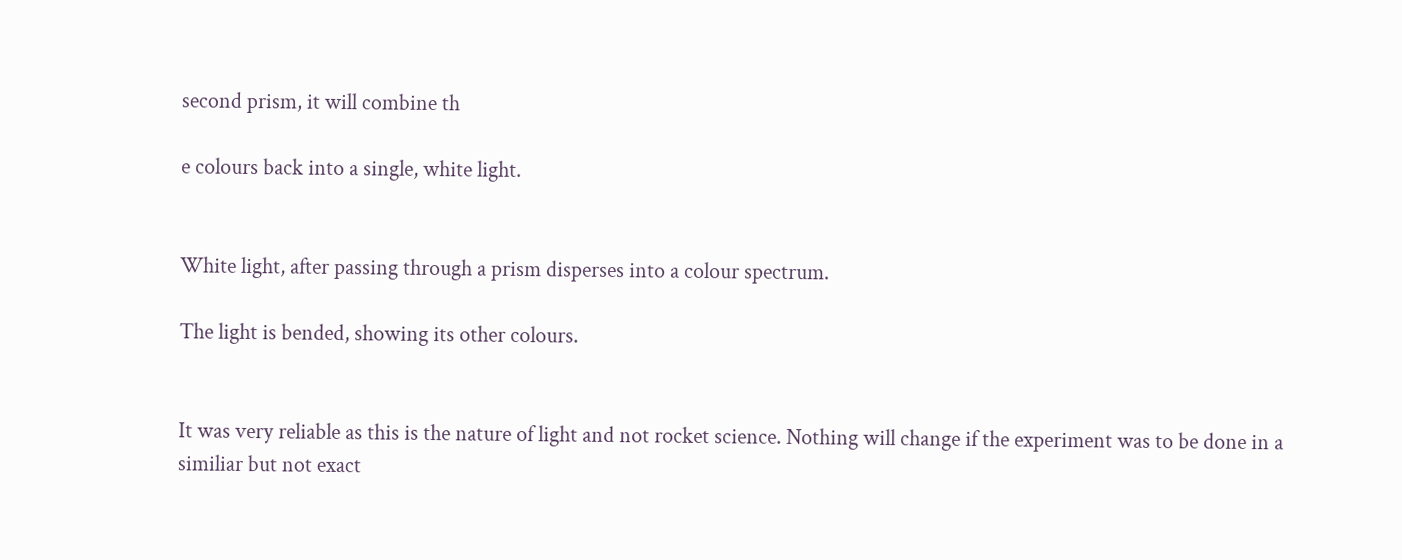second prism, it will combine th

e colours back into a single, white light.


White light, after passing through a prism disperses into a colour spectrum.

The light is bended, showing its other colours.


It was very reliable as this is the nature of light and not rocket science. Nothing will change if the experiment was to be done in a similiar but not exact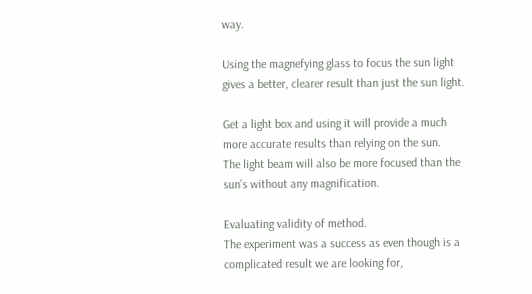way.

Using the magnefying glass to focus the sun light gives a better, clearer result than just the sun light.

Get a light box and using it will provide a much more accurate results than relying on the sun.
The light beam will also be more focused than the sun’s without any magnification.

Evaluating validity of method.
The experiment was a success as even though is a complicated result we are looking for,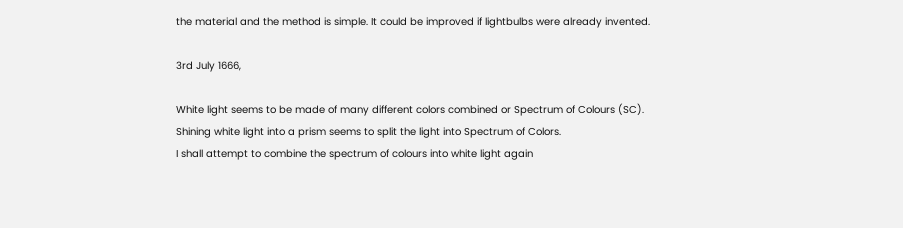the material and the method is simple. It could be improved if lightbulbs were already invented.

3rd July 1666,

White light seems to be made of many different colors combined or Spectrum of Colours (SC).
Shining white light into a prism seems to split the light into Spectrum of Colors.
I shall attempt to combine the spectrum of colours into white light again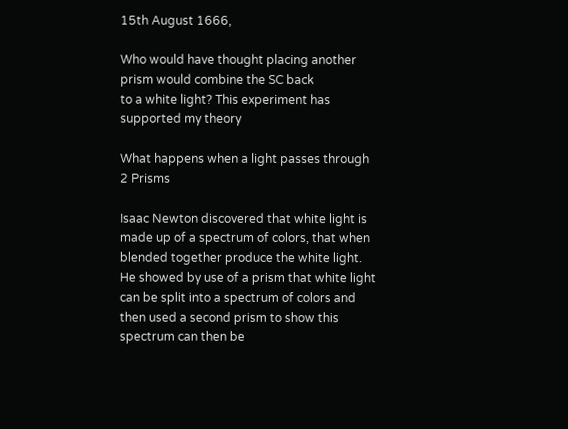15th August 1666,

Who would have thought placing another prism would combine the SC back
to a white light? This experiment has supported my theory

What happens when a light passes through 2 Prisms

Isaac Newton discovered that white light is made up of a spectrum of colors, that when blended together produce the white light. He showed by use of a prism that white light can be split into a spectrum of colors and then used a second prism to show this spectrum can then be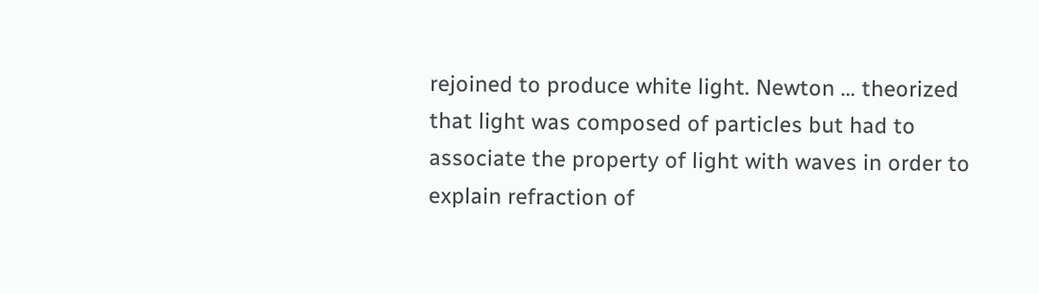rejoined to produce white light. Newton … theorized that light was composed of particles but had to associate the property of light with waves in order to explain refraction of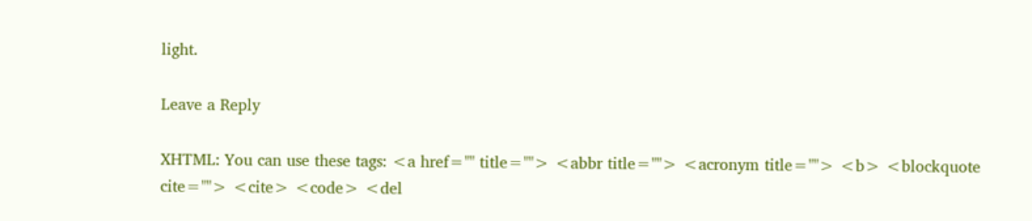light.

Leave a Reply

XHTML: You can use these tags: <a href="" title=""> <abbr title=""> <acronym title=""> <b> <blockquote cite=""> <cite> <code> <del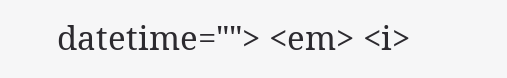datetime=""> <em> <i>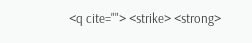<q cite=""> <strike> <strong>